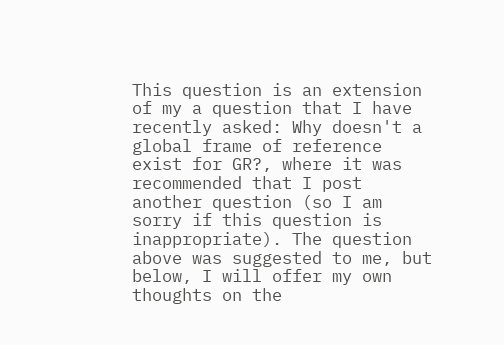This question is an extension of my a question that I have recently asked: Why doesn't a global frame of reference exist for GR?, where it was recommended that I post another question (so I am sorry if this question is inappropriate). The question above was suggested to me, but below, I will offer my own thoughts on the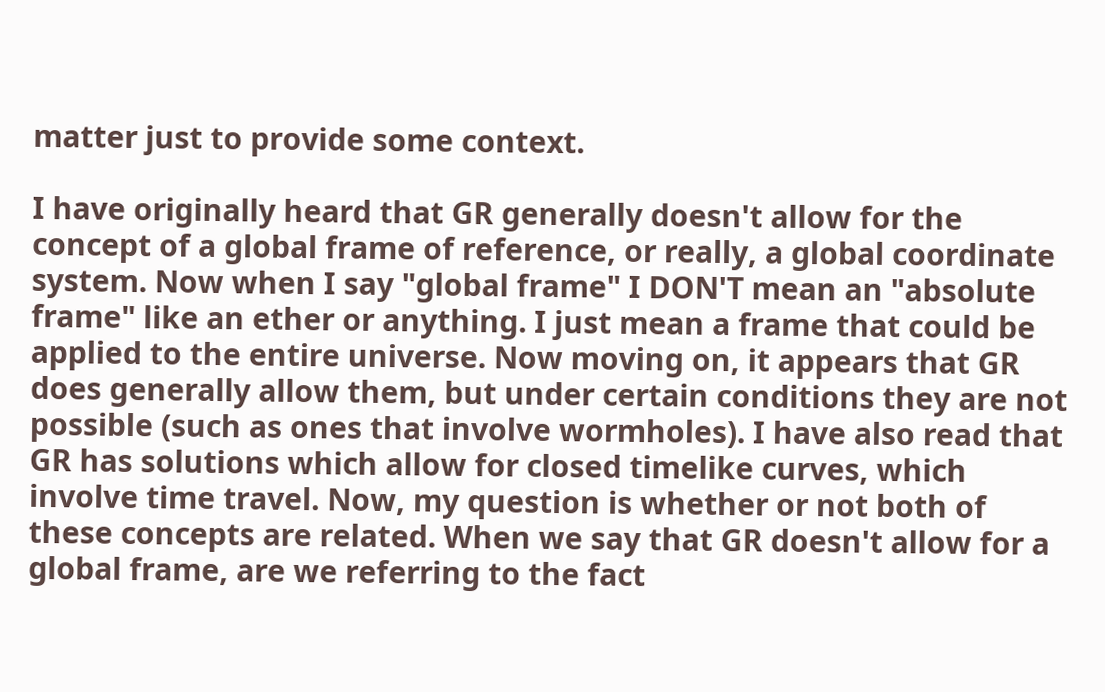matter just to provide some context.

I have originally heard that GR generally doesn't allow for the concept of a global frame of reference, or really, a global coordinate system. Now when I say "global frame" I DON'T mean an "absolute frame" like an ether or anything. I just mean a frame that could be applied to the entire universe. Now moving on, it appears that GR does generally allow them, but under certain conditions they are not possible (such as ones that involve wormholes). I have also read that GR has solutions which allow for closed timelike curves, which involve time travel. Now, my question is whether or not both of these concepts are related. When we say that GR doesn't allow for a global frame, are we referring to the fact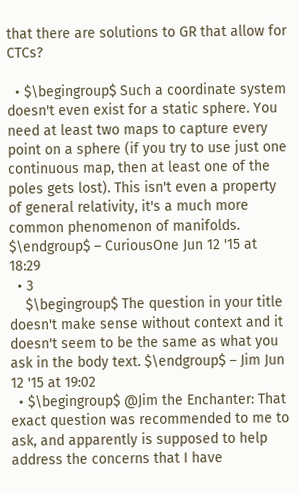that there are solutions to GR that allow for CTCs?

  • $\begingroup$ Such a coordinate system doesn't even exist for a static sphere. You need at least two maps to capture every point on a sphere (if you try to use just one continuous map, then at least one of the poles gets lost). This isn't even a property of general relativity, it's a much more common phenomenon of manifolds. $\endgroup$ – CuriousOne Jun 12 '15 at 18:29
  • 3
    $\begingroup$ The question in your title doesn't make sense without context and it doesn't seem to be the same as what you ask in the body text. $\endgroup$ – Jim Jun 12 '15 at 19:02
  • $\begingroup$ @Jim the Enchanter: That exact question was recommended to me to ask, and apparently is supposed to help address the concerns that I have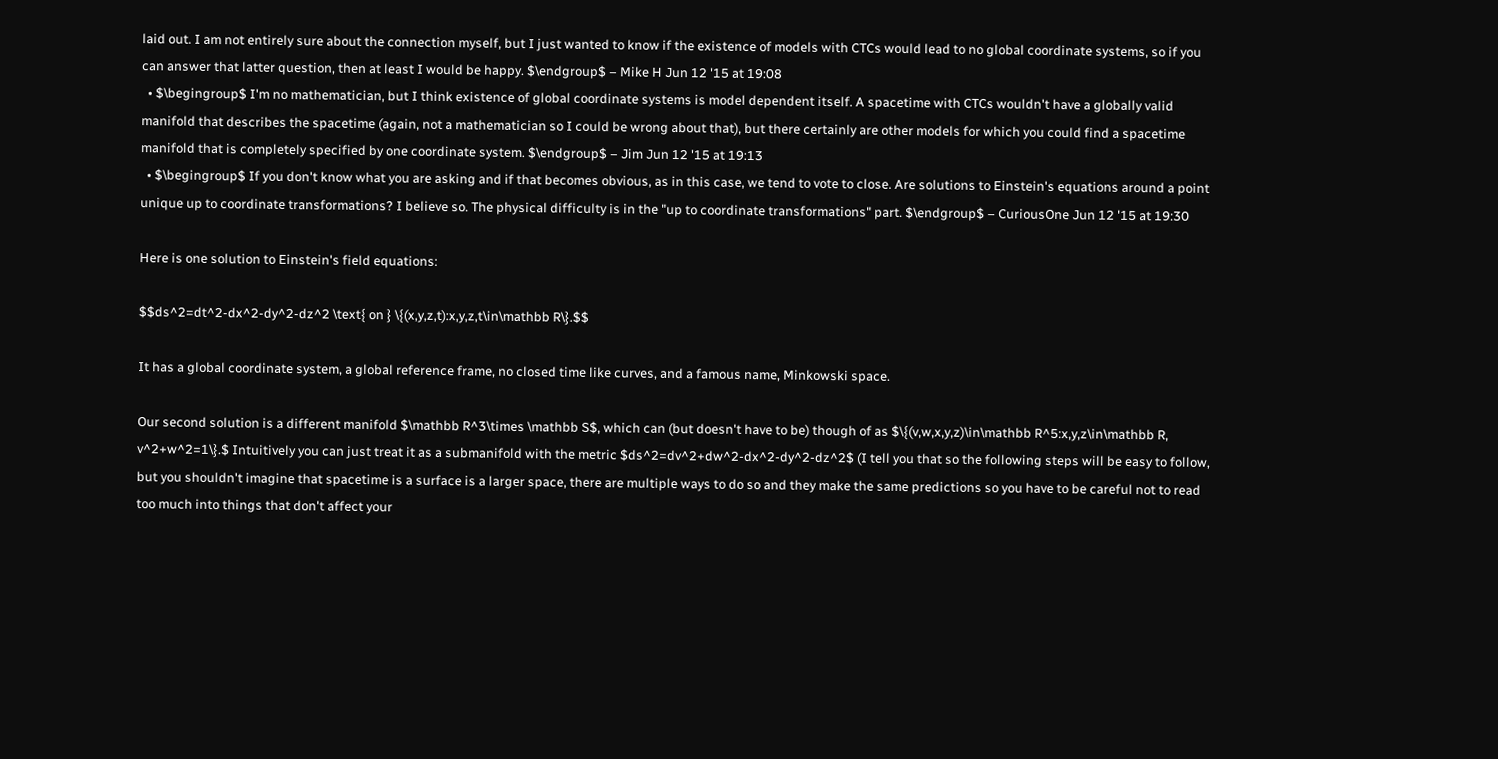laid out. I am not entirely sure about the connection myself, but I just wanted to know if the existence of models with CTCs would lead to no global coordinate systems, so if you can answer that latter question, then at least I would be happy. $\endgroup$ – Mike H Jun 12 '15 at 19:08
  • $\begingroup$ I'm no mathematician, but I think existence of global coordinate systems is model dependent itself. A spacetime with CTCs wouldn't have a globally valid manifold that describes the spacetime (again, not a mathematician so I could be wrong about that), but there certainly are other models for which you could find a spacetime manifold that is completely specified by one coordinate system. $\endgroup$ – Jim Jun 12 '15 at 19:13
  • $\begingroup$ If you don't know what you are asking and if that becomes obvious, as in this case, we tend to vote to close. Are solutions to Einstein's equations around a point unique up to coordinate transformations? I believe so. The physical difficulty is in the "up to coordinate transformations" part. $\endgroup$ – CuriousOne Jun 12 '15 at 19:30

Here is one solution to Einstein's field equations:

$$ds^2=dt^2-dx^2-dy^2-dz^2 \text{ on } \{(x,y,z,t):x,y,z,t\in\mathbb R\}.$$

It has a global coordinate system, a global reference frame, no closed time like curves, and a famous name, Minkowski space.

Our second solution is a different manifold $\mathbb R^3\times \mathbb S$, which can (but doesn't have to be) though of as $\{(v,w,x,y,z)\in\mathbb R^5:x,y,z\in\mathbb R, v^2+w^2=1\}.$ Intuitively you can just treat it as a submanifold with the metric $ds^2=dv^2+dw^2-dx^2-dy^2-dz^2$ (I tell you that so the following steps will be easy to follow, but you shouldn't imagine that spacetime is a surface is a larger space, there are multiple ways to do so and they make the same predictions so you have to be careful not to read too much into things that don't affect your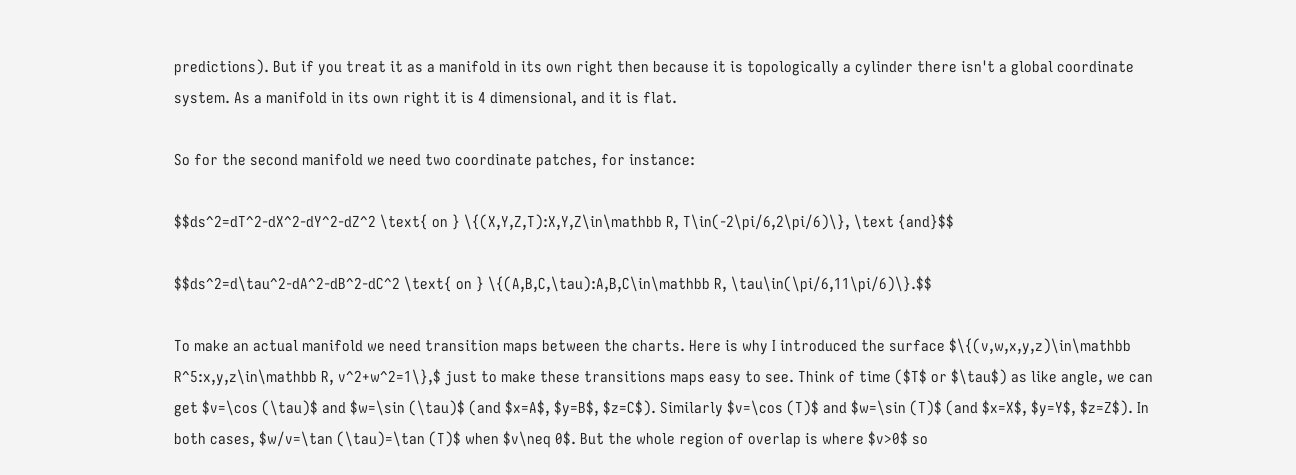predictions). But if you treat it as a manifold in its own right then because it is topologically a cylinder there isn't a global coordinate system. As a manifold in its own right it is 4 dimensional, and it is flat.

So for the second manifold we need two coordinate patches, for instance:

$$ds^2=dT^2-dX^2-dY^2-dZ^2 \text{ on } \{(X,Y,Z,T):X,Y,Z\in\mathbb R, T\in(-2\pi/6,2\pi/6)\}, \text {and}$$

$$ds^2=d\tau^2-dA^2-dB^2-dC^2 \text{ on } \{(A,B,C,\tau):A,B,C\in\mathbb R, \tau\in(\pi/6,11\pi/6)\}.$$

To make an actual manifold we need transition maps between the charts. Here is why I introduced the surface $\{(v,w,x,y,z)\in\mathbb R^5:x,y,z\in\mathbb R, v^2+w^2=1\},$ just to make these transitions maps easy to see. Think of time ($T$ or $\tau$) as like angle, we can get $v=\cos (\tau)$ and $w=\sin (\tau)$ (and $x=A$, $y=B$, $z=C$). Similarly $v=\cos (T)$ and $w=\sin (T)$ (and $x=X$, $y=Y$, $z=Z$). In both cases, $w/v=\tan (\tau)=\tan (T)$ when $v\neq 0$. But the whole region of overlap is where $v>0$ so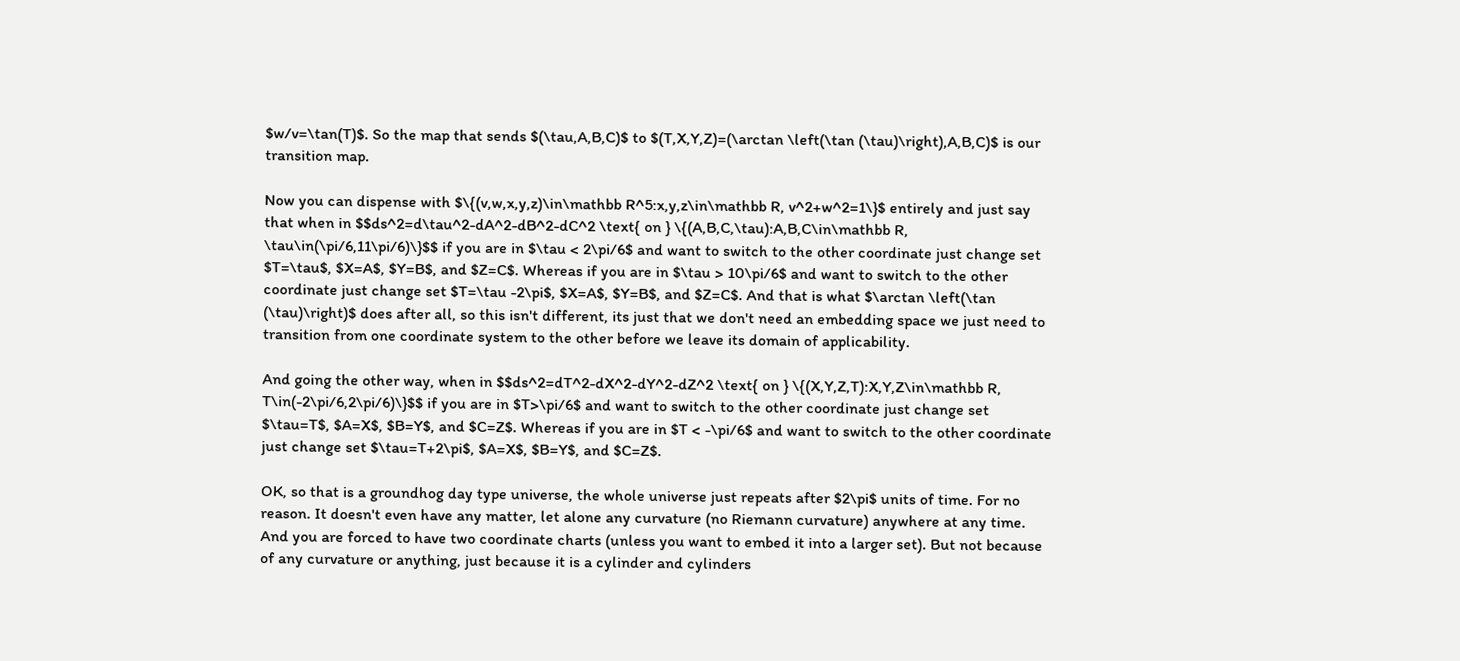$w/v=\tan(T)$. So the map that sends $(\tau,A,B,C)$ to $(T,X,Y,Z)=(\arctan \left(\tan (\tau)\right),A,B,C)$ is our transition map.

Now you can dispense with $\{(v,w,x,y,z)\in\mathbb R^5:x,y,z\in\mathbb R, v^2+w^2=1\}$ entirely and just say that when in $$ds^2=d\tau^2-dA^2-dB^2-dC^2 \text{ on } \{(A,B,C,\tau):A,B,C\in\mathbb R, \tau\in(\pi/6,11\pi/6)\}$$ if you are in $\tau < 2\pi/6$ and want to switch to the other coordinate just change set $T=\tau$, $X=A$, $Y=B$, and $Z=C$. Whereas if you are in $\tau > 10\pi/6$ and want to switch to the other coordinate just change set $T=\tau -2\pi$, $X=A$, $Y=B$, and $Z=C$. And that is what $\arctan \left(\tan (\tau)\right)$ does after all, so this isn't different, its just that we don't need an embedding space we just need to transition from one coordinate system to the other before we leave its domain of applicability.

And going the other way, when in $$ds^2=dT^2-dX^2-dY^2-dZ^2 \text{ on } \{(X,Y,Z,T):X,Y,Z\in\mathbb R, T\in(-2\pi/6,2\pi/6)\}$$ if you are in $T>\pi/6$ and want to switch to the other coordinate just change set $\tau=T$, $A=X$, $B=Y$, and $C=Z$. Whereas if you are in $T < -\pi/6$ and want to switch to the other coordinate just change set $\tau=T+2\pi$, $A=X$, $B=Y$, and $C=Z$.

OK, so that is a groundhog day type universe, the whole universe just repeats after $2\pi$ units of time. For no reason. It doesn't even have any matter, let alone any curvature (no Riemann curvature) anywhere at any time. And you are forced to have two coordinate charts (unless you want to embed it into a larger set). But not because of any curvature or anything, just because it is a cylinder and cylinders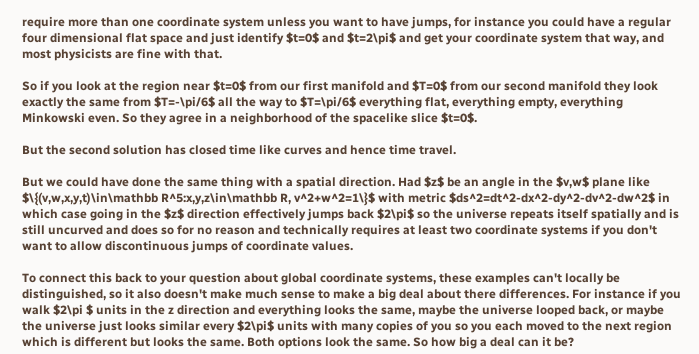require more than one coordinate system unless you want to have jumps, for instance you could have a regular four dimensional flat space and just identify $t=0$ and $t=2\pi$ and get your coordinate system that way, and most physicists are fine with that.

So if you look at the region near $t=0$ from our first manifold and $T=0$ from our second manifold they look exactly the same from $T=-\pi/6$ all the way to $T=\pi/6$ everything flat, everything empty, everything Minkowski even. So they agree in a neighborhood of the spacelike slice $t=0$.

But the second solution has closed time like curves and hence time travel.

But we could have done the same thing with a spatial direction. Had $z$ be an angle in the $v,w$ plane like $\{(v,w,x,y,t)\in\mathbb R^5:x,y,z\in\mathbb R, v^2+w^2=1\}$ with metric $ds^2=dt^2-dx^2-dy^2-dv^2-dw^2$ in which case going in the $z$ direction effectively jumps back $2\pi$ so the universe repeats itself spatially and is still uncurved and does so for no reason and technically requires at least two coordinate systems if you don't want to allow discontinuous jumps of coordinate values.

To connect this back to your question about global coordinate systems, these examples can't locally be distinguished, so it also doesn't make much sense to make a big deal about there differences. For instance if you walk $2\pi $ units in the z direction and everything looks the same, maybe the universe looped back, or maybe the universe just looks similar every $2\pi$ units with many copies of you so you each moved to the next region which is different but looks the same. Both options look the same. So how big a deal can it be?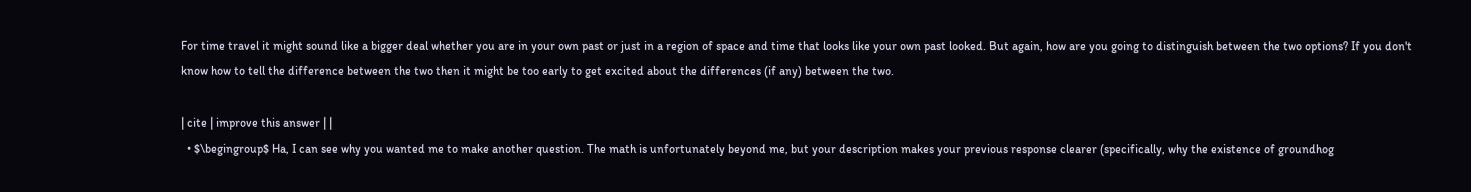For time travel it might sound like a bigger deal whether you are in your own past or just in a region of space and time that looks like your own past looked. But again, how are you going to distinguish between the two options? If you don't know how to tell the difference between the two then it might be too early to get excited about the differences (if any) between the two.

| cite | improve this answer | |
  • $\begingroup$ Ha, I can see why you wanted me to make another question. The math is unfortunately beyond me, but your description makes your previous response clearer (specifically, why the existence of groundhog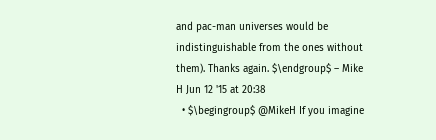and pac-man universes would be indistinguishable from the ones without them). Thanks again. $\endgroup$ – Mike H Jun 12 '15 at 20:38
  • $\begingroup$ @MikeH If you imagine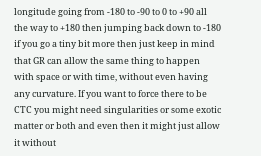longitude going from -180 to -90 to 0 to +90 all the way to +180 then jumping back down to -180 if you go a tiny bit more then just keep in mind that GR can allow the same thing to happen with space or with time, without even having any curvature. If you want to force there to be CTC you might need singularities or some exotic matter or both and even then it might just allow it without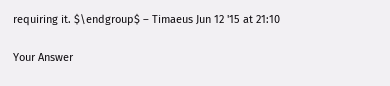requiring it. $\endgroup$ – Timaeus Jun 12 '15 at 21:10

Your Answer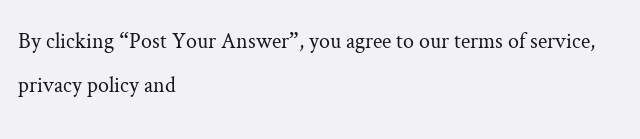By clicking “Post Your Answer”, you agree to our terms of service, privacy policy and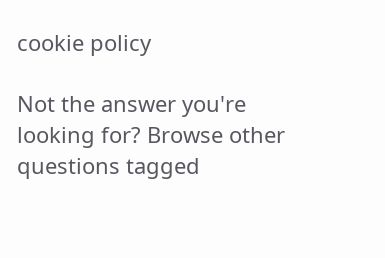cookie policy

Not the answer you're looking for? Browse other questions tagged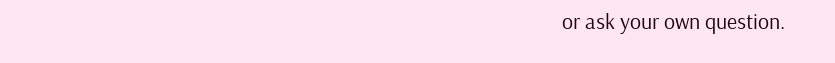or ask your own question.